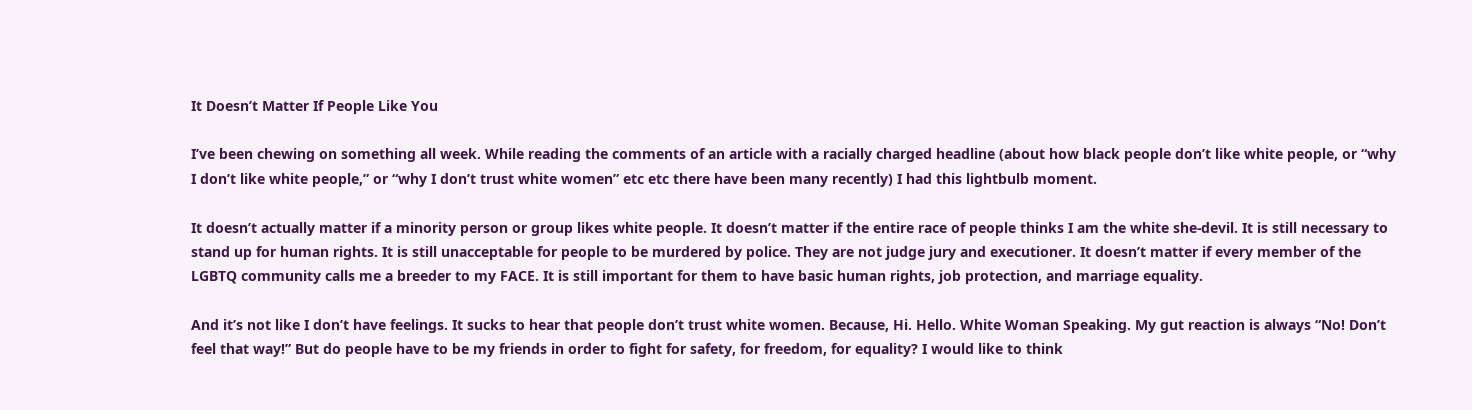It Doesn’t Matter If People Like You

I’ve been chewing on something all week. While reading the comments of an article with a racially charged headline (about how black people don’t like white people, or “why I don’t like white people,” or “why I don’t trust white women” etc etc there have been many recently) I had this lightbulb moment.

It doesn’t actually matter if a minority person or group likes white people. It doesn’t matter if the entire race of people thinks I am the white she-devil. It is still necessary to stand up for human rights. It is still unacceptable for people to be murdered by police. They are not judge jury and executioner. It doesn’t matter if every member of the LGBTQ community calls me a breeder to my FACE. It is still important for them to have basic human rights, job protection, and marriage equality.

And it’s not like I don’t have feelings. It sucks to hear that people don’t trust white women. Because, Hi. Hello. White Woman Speaking. My gut reaction is always “No! Don’t feel that way!” But do people have to be my friends in order to fight for safety, for freedom, for equality? I would like to think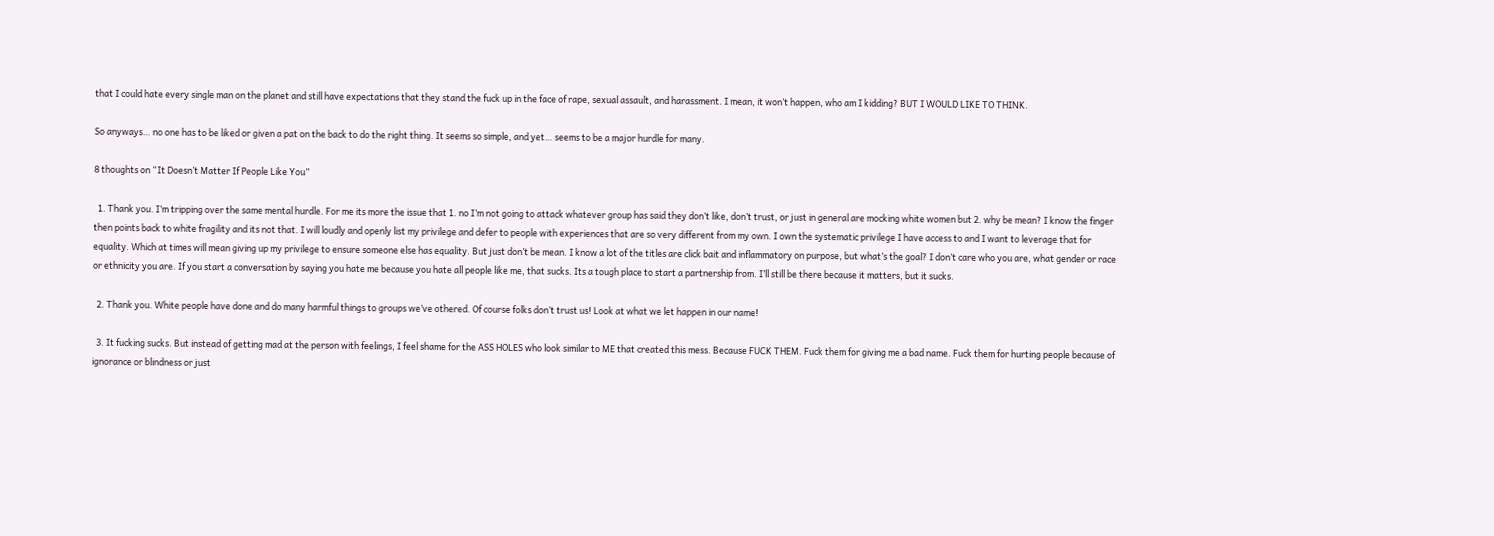that I could hate every single man on the planet and still have expectations that they stand the fuck up in the face of rape, sexual assault, and harassment. I mean, it won’t happen, who am I kidding? BUT I WOULD LIKE TO THINK.

So anyways… no one has to be liked or given a pat on the back to do the right thing. It seems so simple, and yet… seems to be a major hurdle for many.

8 thoughts on “It Doesn’t Matter If People Like You”

  1. Thank you. I’m tripping over the same mental hurdle. For me its more the issue that 1. no I’m not going to attack whatever group has said they don’t like, don’t trust, or just in general are mocking white women but 2. why be mean? I know the finger then points back to white fragility and its not that. I will loudly and openly list my privilege and defer to people with experiences that are so very different from my own. I own the systematic privilege I have access to and I want to leverage that for equality. Which at times will mean giving up my privilege to ensure someone else has equality. But just don’t be mean. I know a lot of the titles are click bait and inflammatory on purpose, but what’s the goal? I don’t care who you are, what gender or race or ethnicity you are. If you start a conversation by saying you hate me because you hate all people like me, that sucks. Its a tough place to start a partnership from. I’ll still be there because it matters, but it sucks.

  2. Thank you. White people have done and do many harmful things to groups we’ve othered. Of course folks don’t trust us! Look at what we let happen in our name!

  3. It fucking sucks. But instead of getting mad at the person with feelings, I feel shame for the ASS HOLES who look similar to ME that created this mess. Because FUCK THEM. Fuck them for giving me a bad name. Fuck them for hurting people because of ignorance or blindness or just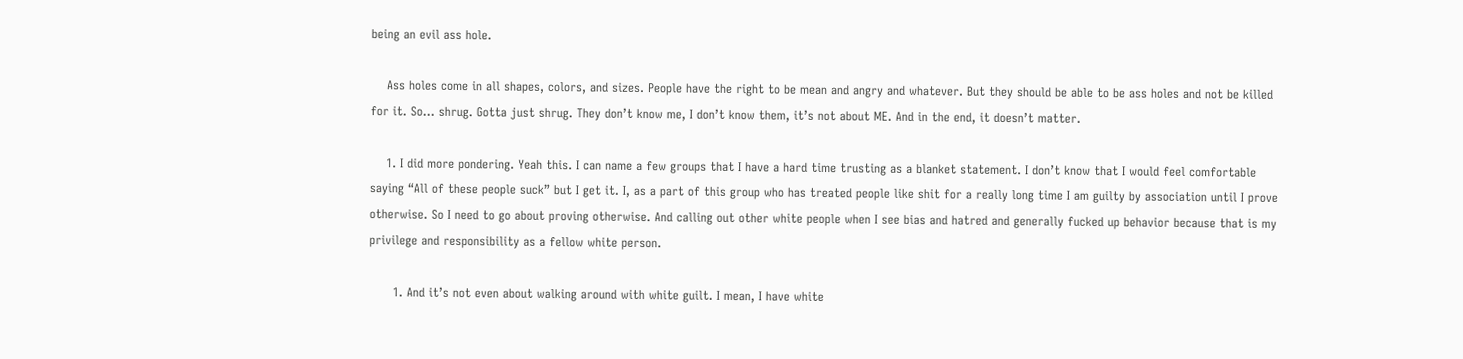being an evil ass hole.

    Ass holes come in all shapes, colors, and sizes. People have the right to be mean and angry and whatever. But they should be able to be ass holes and not be killed for it. So… shrug. Gotta just shrug. They don’t know me, I don’t know them, it’s not about ME. And in the end, it doesn’t matter.

    1. I did more pondering. Yeah this. I can name a few groups that I have a hard time trusting as a blanket statement. I don’t know that I would feel comfortable saying “All of these people suck” but I get it. I, as a part of this group who has treated people like shit for a really long time I am guilty by association until I prove otherwise. So I need to go about proving otherwise. And calling out other white people when I see bias and hatred and generally fucked up behavior because that is my privilege and responsibility as a fellow white person.

      1. And it’s not even about walking around with white guilt. I mean, I have white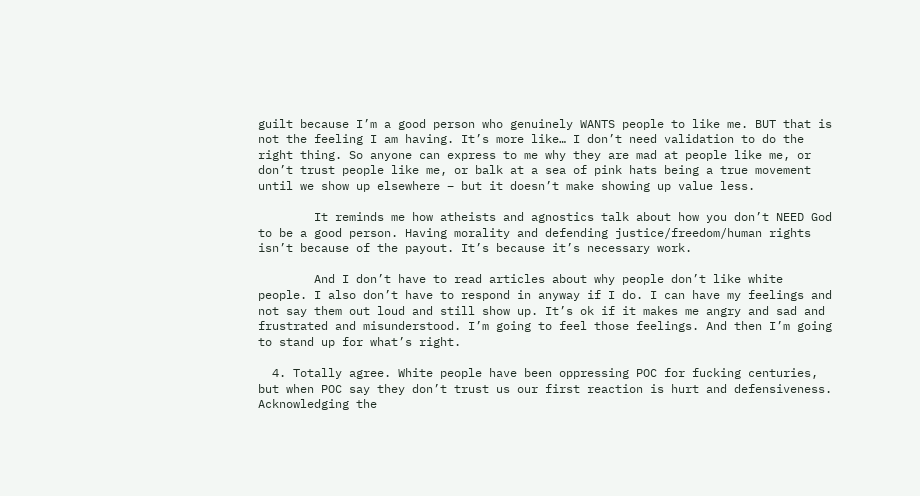guilt because I’m a good person who genuinely WANTS people to like me. BUT that is not the feeling I am having. It’s more like… I don’t need validation to do the right thing. So anyone can express to me why they are mad at people like me, or don’t trust people like me, or balk at a sea of pink hats being a true movement until we show up elsewhere – but it doesn’t make showing up value less.

        It reminds me how atheists and agnostics talk about how you don’t NEED God to be a good person. Having morality and defending justice/freedom/human rights isn’t because of the payout. It’s because it’s necessary work.

        And I don’t have to read articles about why people don’t like white people. I also don’t have to respond in anyway if I do. I can have my feelings and not say them out loud and still show up. It’s ok if it makes me angry and sad and frustrated and misunderstood. I’m going to feel those feelings. And then I’m going to stand up for what’s right.

  4. Totally agree. White people have been oppressing POC for fucking centuries, but when POC say they don’t trust us our first reaction is hurt and defensiveness. Acknowledging the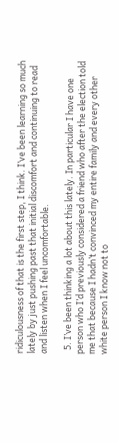ridiculousness of that is the first step, I think. I’ve been learning so much lately by just pushing past that initial discomfort and continuing to read and listen when I feel uncomfortable.

  5. I’ve been thinking a lot about this lately. In particular I have one person who I’d previously considered a friend who after the election told me that because I hadn’t convinced my entire family and every other white person I know not to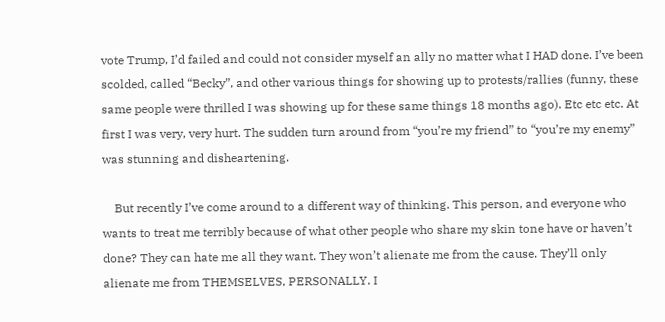vote Trump, I’d failed and could not consider myself an ally no matter what I HAD done. I’ve been scolded, called “Becky”, and other various things for showing up to protests/rallies (funny, these same people were thrilled I was showing up for these same things 18 months ago). Etc etc etc. At first I was very, very hurt. The sudden turn around from “you’re my friend” to “you’re my enemy” was stunning and disheartening.

    But recently I’ve come around to a different way of thinking. This person, and everyone who wants to treat me terribly because of what other people who share my skin tone have or haven’t done? They can hate me all they want. They won’t alienate me from the cause. They’ll only alienate me from THEMSELVES, PERSONALLY. I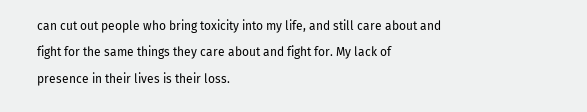can cut out people who bring toxicity into my life, and still care about and fight for the same things they care about and fight for. My lack of presence in their lives is their loss.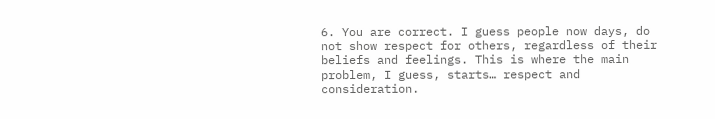6. You are correct. I guess people now days, do not show respect for others, regardless of their beliefs and feelings. This is where the main problem, I guess, starts… respect and consideration.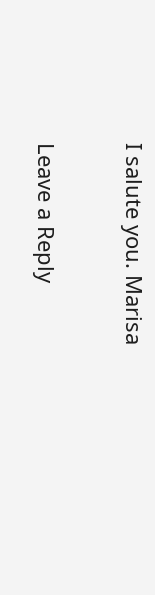I salute you. Marisa

Leave a Reply